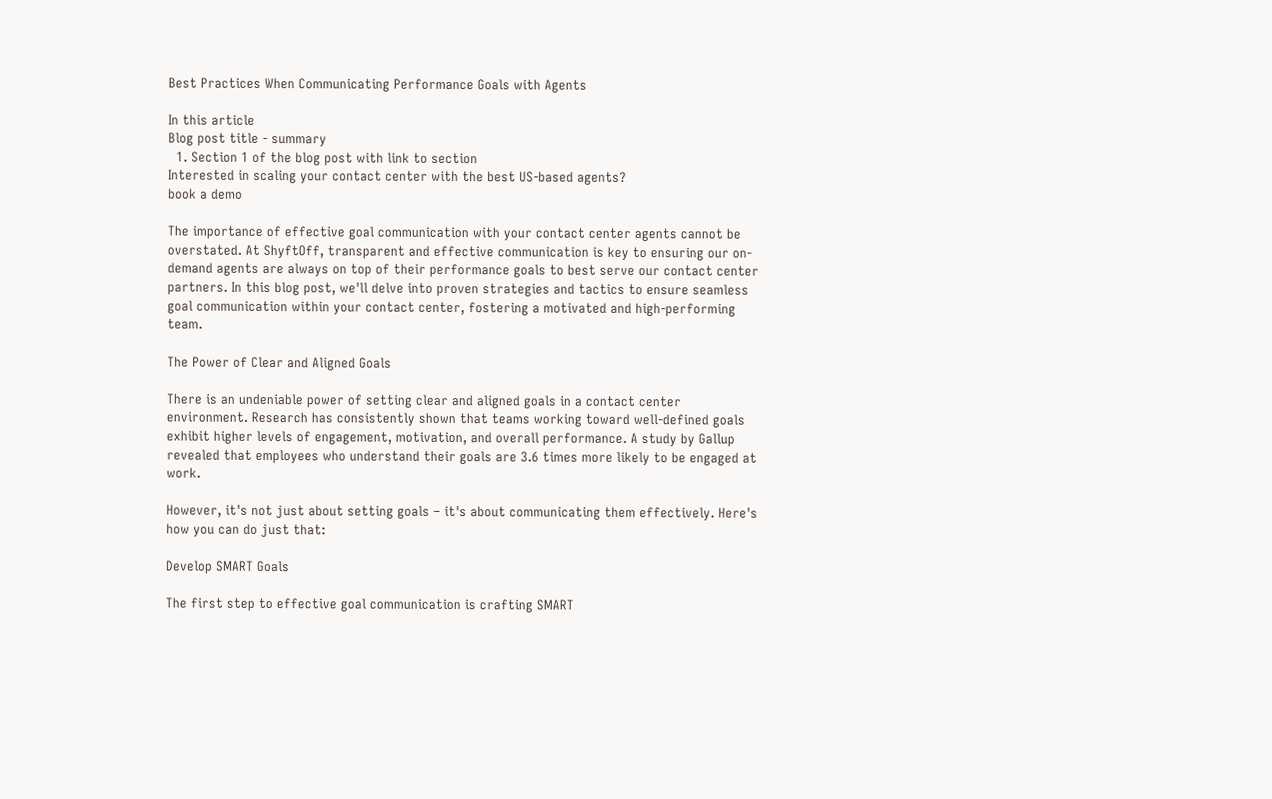Best Practices When Communicating Performance Goals with Agents

In this article
Blog post title - summary
  1. Section 1 of the blog post with link to section
Interested in scaling your contact center with the best US-based agents?
book a demo

The importance of effective goal communication with your contact center agents cannot be overstated. At ShyftOff, transparent and effective communication is key to ensuring our on-demand agents are always on top of their performance goals to best serve our contact center partners. In this blog post, we'll delve into proven strategies and tactics to ensure seamless goal communication within your contact center, fostering a motivated and high-performing team.

The Power of Clear and Aligned Goals

There is an undeniable power of setting clear and aligned goals in a contact center environment. Research has consistently shown that teams working toward well-defined goals exhibit higher levels of engagement, motivation, and overall performance. A study by Gallup revealed that employees who understand their goals are 3.6 times more likely to be engaged at work.

However, it's not just about setting goals – it's about communicating them effectively. Here's how you can do just that:

Develop SMART Goals

The first step to effective goal communication is crafting SMART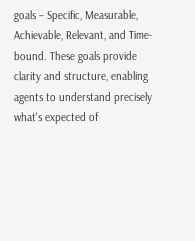goals – Specific, Measurable, Achievable, Relevant, and Time-bound. These goals provide clarity and structure, enabling agents to understand precisely what's expected of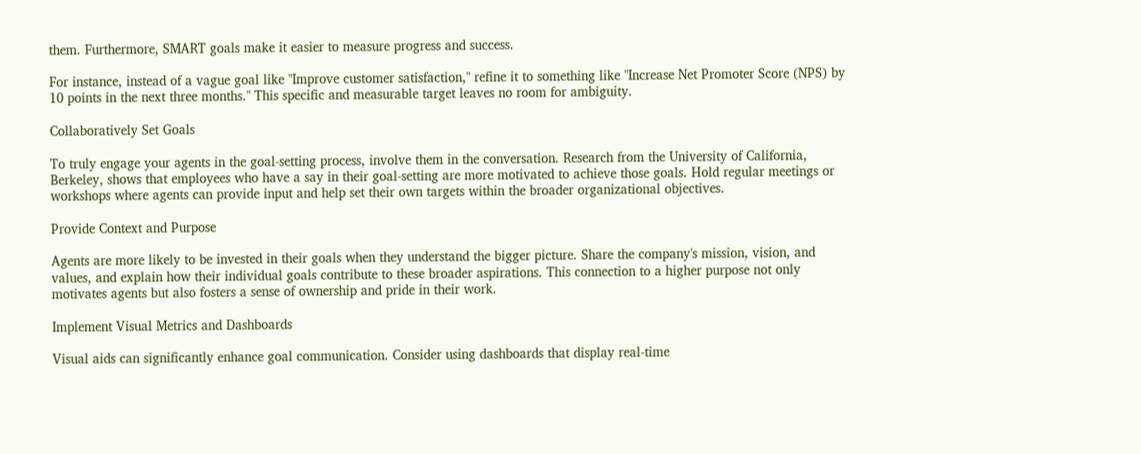them. Furthermore, SMART goals make it easier to measure progress and success.

For instance, instead of a vague goal like "Improve customer satisfaction," refine it to something like "Increase Net Promoter Score (NPS) by 10 points in the next three months." This specific and measurable target leaves no room for ambiguity.

Collaboratively Set Goals

To truly engage your agents in the goal-setting process, involve them in the conversation. Research from the University of California, Berkeley, shows that employees who have a say in their goal-setting are more motivated to achieve those goals. Hold regular meetings or workshops where agents can provide input and help set their own targets within the broader organizational objectives.

Provide Context and Purpose

Agents are more likely to be invested in their goals when they understand the bigger picture. Share the company's mission, vision, and values, and explain how their individual goals contribute to these broader aspirations. This connection to a higher purpose not only motivates agents but also fosters a sense of ownership and pride in their work.

Implement Visual Metrics and Dashboards

Visual aids can significantly enhance goal communication. Consider using dashboards that display real-time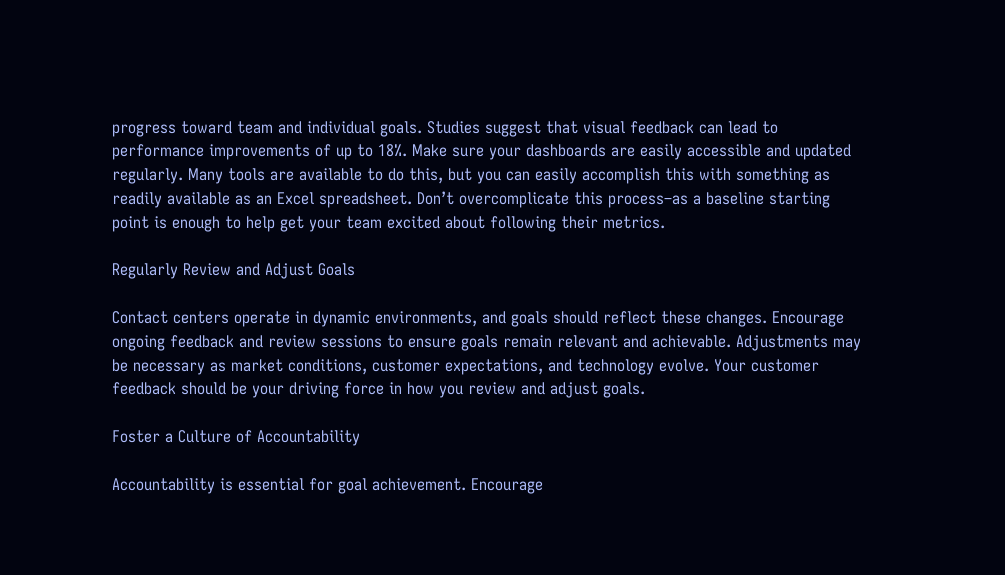progress toward team and individual goals. Studies suggest that visual feedback can lead to performance improvements of up to 18%. Make sure your dashboards are easily accessible and updated regularly. Many tools are available to do this, but you can easily accomplish this with something as readily available as an Excel spreadsheet. Don’t overcomplicate this process–as a baseline starting point is enough to help get your team excited about following their metrics.

Regularly Review and Adjust Goals

Contact centers operate in dynamic environments, and goals should reflect these changes. Encourage ongoing feedback and review sessions to ensure goals remain relevant and achievable. Adjustments may be necessary as market conditions, customer expectations, and technology evolve. Your customer feedback should be your driving force in how you review and adjust goals.

Foster a Culture of Accountability

Accountability is essential for goal achievement. Encourage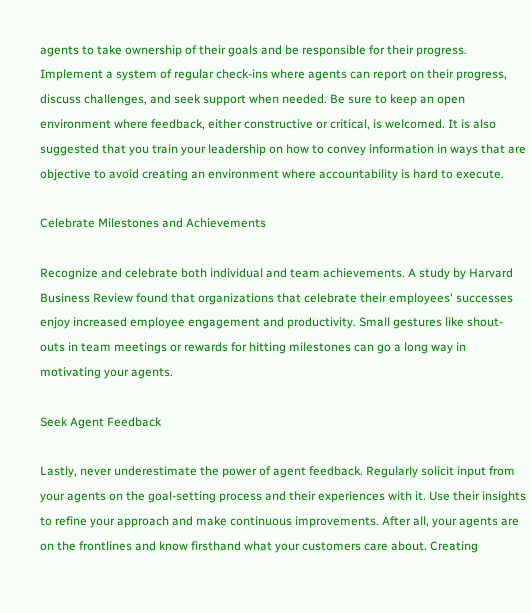agents to take ownership of their goals and be responsible for their progress. Implement a system of regular check-ins where agents can report on their progress, discuss challenges, and seek support when needed. Be sure to keep an open environment where feedback, either constructive or critical, is welcomed. It is also suggested that you train your leadership on how to convey information in ways that are objective to avoid creating an environment where accountability is hard to execute.

Celebrate Milestones and Achievements

Recognize and celebrate both individual and team achievements. A study by Harvard Business Review found that organizations that celebrate their employees' successes enjoy increased employee engagement and productivity. Small gestures like shout-outs in team meetings or rewards for hitting milestones can go a long way in motivating your agents.

Seek Agent Feedback

Lastly, never underestimate the power of agent feedback. Regularly solicit input from your agents on the goal-setting process and their experiences with it. Use their insights to refine your approach and make continuous improvements. After all, your agents are on the frontlines and know firsthand what your customers care about. Creating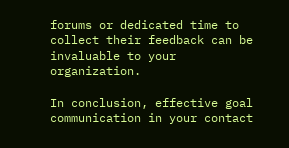forums or dedicated time to collect their feedback can be invaluable to your organization.

In conclusion, effective goal communication in your contact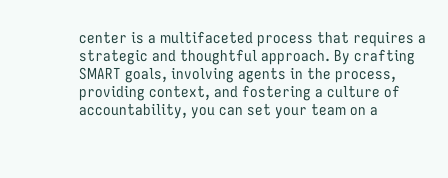center is a multifaceted process that requires a strategic and thoughtful approach. By crafting SMART goals, involving agents in the process, providing context, and fostering a culture of accountability, you can set your team on a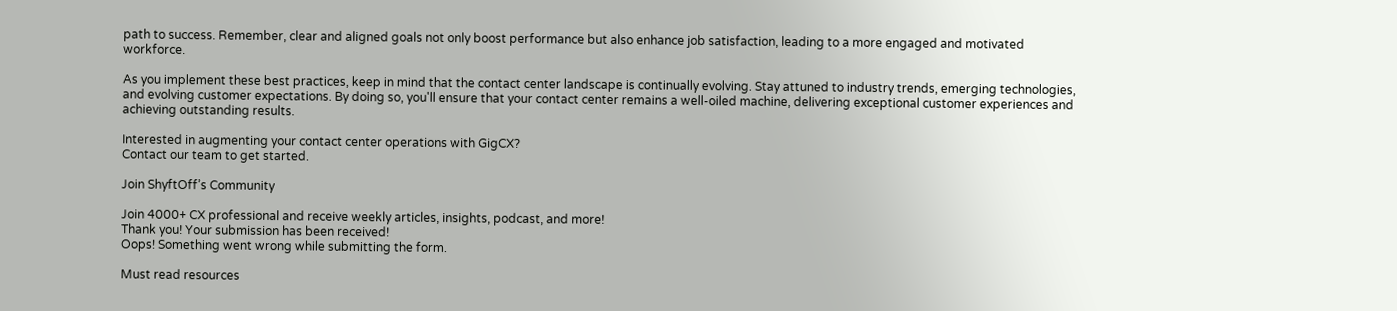path to success. Remember, clear and aligned goals not only boost performance but also enhance job satisfaction, leading to a more engaged and motivated workforce.

As you implement these best practices, keep in mind that the contact center landscape is continually evolving. Stay attuned to industry trends, emerging technologies, and evolving customer expectations. By doing so, you'll ensure that your contact center remains a well-oiled machine, delivering exceptional customer experiences and achieving outstanding results.

Interested in augmenting your contact center operations with GigCX?
Contact our team to get started.

Join ShyftOff’s Community

Join 4000+ CX professional and receive weekly articles, insights, podcast, and more!
Thank you! Your submission has been received!
Oops! Something went wrong while submitting the form.

Must read resources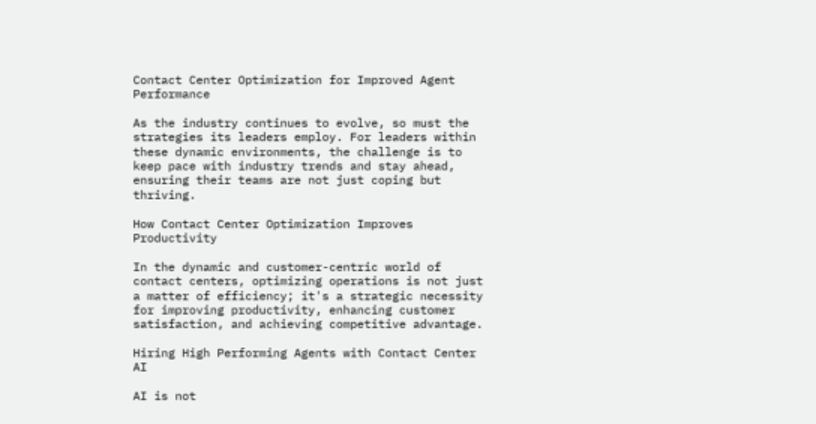Contact Center Optimization for Improved Agent Performance

As the industry continues to evolve, so must the strategies its leaders employ. For leaders within these dynamic environments, the challenge is to keep pace with industry trends and stay ahead, ensuring their teams are not just coping but thriving.

How Contact Center Optimization Improves Productivity

In the dynamic and customer-centric world of contact centers, optimizing operations is not just a matter of efficiency; it's a strategic necessity for improving productivity, enhancing customer satisfaction, and achieving competitive advantage.

Hiring High Performing Agents with Contact Center AI

AI is not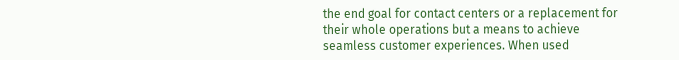the end goal for contact centers or a replacement for their whole operations but a means to achieve seamless customer experiences. When used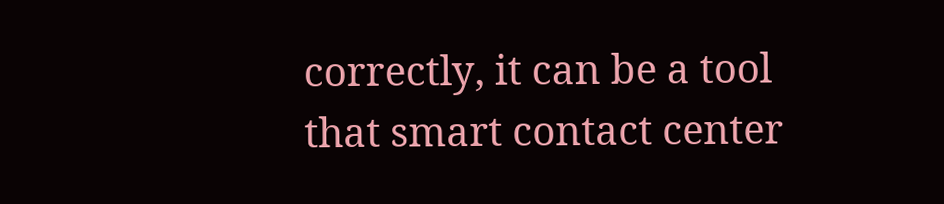correctly, it can be a tool that smart contact center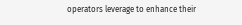operators leverage to enhance their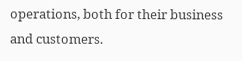operations, both for their business and customers.